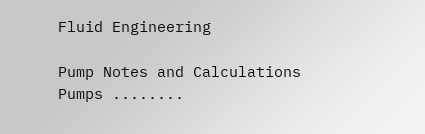Fluid Engineering

Pump Notes and Calculations Pumps ........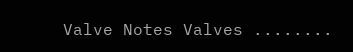Valve Notes Valves ........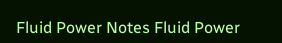Fluid Power Notes Fluid Power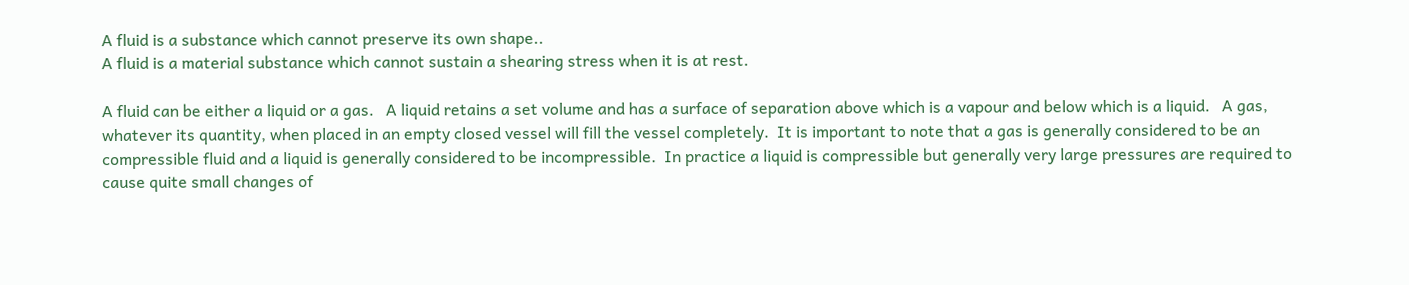A fluid is a substance which cannot preserve its own shape..
A fluid is a material substance which cannot sustain a shearing stress when it is at rest.

A fluid can be either a liquid or a gas.   A liquid retains a set volume and has a surface of separation above which is a vapour and below which is a liquid.   A gas, whatever its quantity, when placed in an empty closed vessel will fill the vessel completely.  It is important to note that a gas is generally considered to be an compressible fluid and a liquid is generally considered to be incompressible.  In practice a liquid is compressible but generally very large pressures are required to cause quite small changes of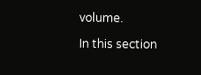volume.

In this section